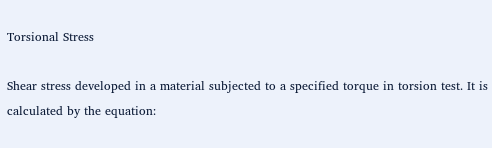Torsional Stress

Shear stress developed in a material subjected to a specified torque in torsion test. It is calculated by the equation: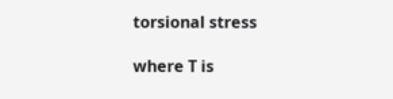torsional stress

where T is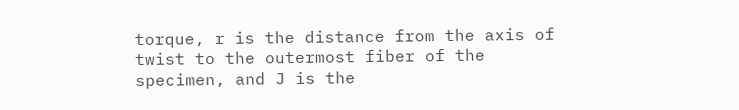torque, r is the distance from the axis of twist to the outermost fiber of the specimen, and J is the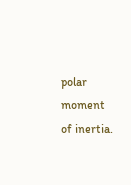polar moment of inertia.